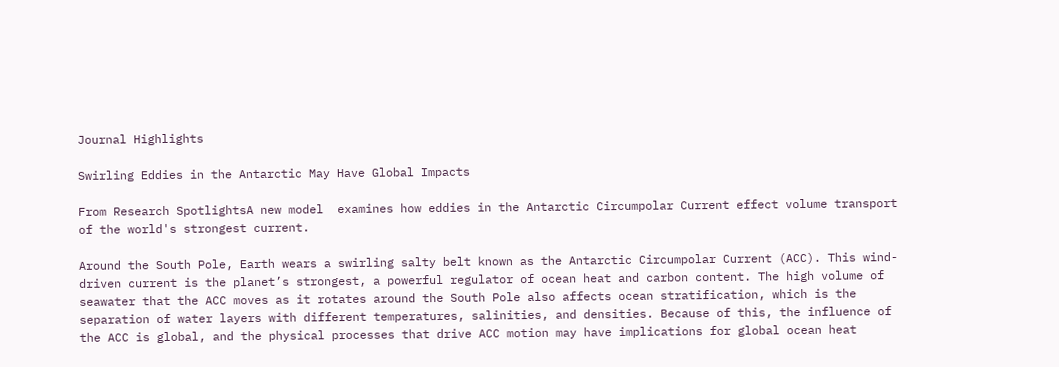Journal Highlights

Swirling Eddies in the Antarctic May Have Global Impacts

From Research SpotlightsA new model  examines how eddies in the Antarctic Circumpolar Current effect volume transport of the world's strongest current.

Around the South Pole, Earth wears a swirling salty belt known as the Antarctic Circumpolar Current (ACC). This wind-driven current is the planet’s strongest, a powerful regulator of ocean heat and carbon content. The high volume of seawater that the ACC moves as it rotates around the South Pole also affects ocean stratification, which is the separation of water layers with different temperatures, salinities, and densities. Because of this, the influence of the ACC is global, and the physical processes that drive ACC motion may have implications for global ocean heat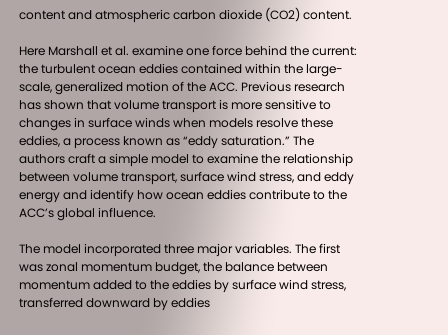content and atmospheric carbon dioxide (CO2) content.

Here Marshall et al. examine one force behind the current: the turbulent ocean eddies contained within the large-scale, generalized motion of the ACC. Previous research has shown that volume transport is more sensitive to changes in surface winds when models resolve these eddies, a process known as “eddy saturation.” The authors craft a simple model to examine the relationship between volume transport, surface wind stress, and eddy energy and identify how ocean eddies contribute to the ACC’s global influence.

The model incorporated three major variables. The first was zonal momentum budget, the balance between momentum added to the eddies by surface wind stress, transferred downward by eddies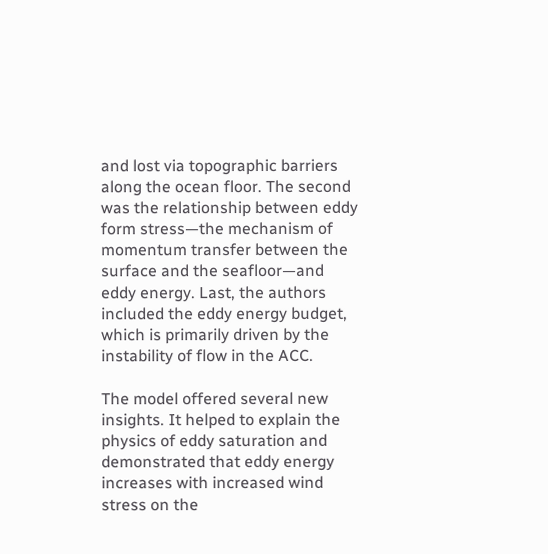and lost via topographic barriers along the ocean floor. The second was the relationship between eddy form stress—the mechanism of momentum transfer between the surface and the seafloor—and eddy energy. Last, the authors included the eddy energy budget, which is primarily driven by the instability of flow in the ACC.

The model offered several new insights. It helped to explain the physics of eddy saturation and demonstrated that eddy energy increases with increased wind stress on the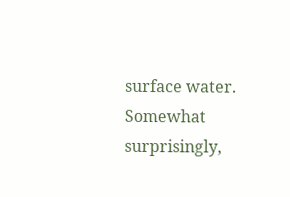surface water. Somewhat surprisingly,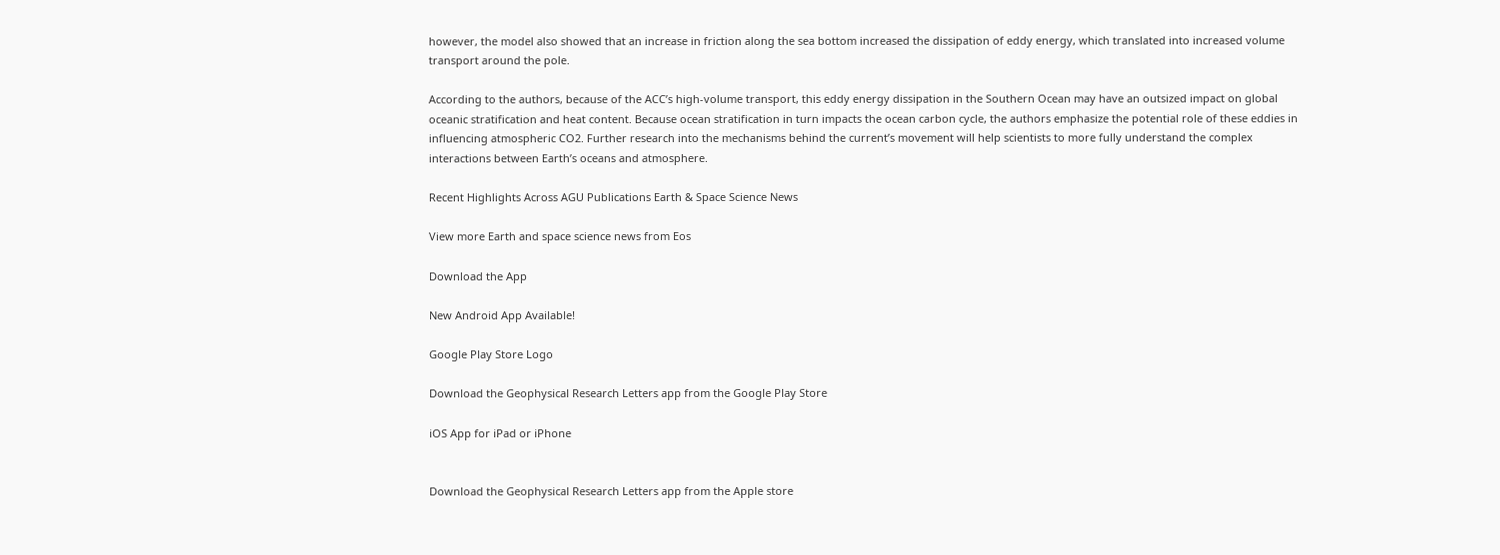however, the model also showed that an increase in friction along the sea bottom increased the dissipation of eddy energy, which translated into increased volume transport around the pole.

According to the authors, because of the ACC’s high-volume transport, this eddy energy dissipation in the Southern Ocean may have an outsized impact on global oceanic stratification and heat content. Because ocean stratification in turn impacts the ocean carbon cycle, the authors emphasize the potential role of these eddies in influencing atmospheric CO2. Further research into the mechanisms behind the current’s movement will help scientists to more fully understand the complex interactions between Earth’s oceans and atmosphere.

Recent Highlights Across AGU Publications Earth & Space Science News

View more Earth and space science news from Eos

Download the App

New Android App Available!

Google Play Store Logo

Download the Geophysical Research Letters app from the Google Play Store

iOS App for iPad or iPhone


Download the Geophysical Research Letters app from the Apple store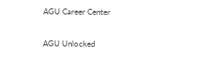AGU Career Center

AGU Unlocked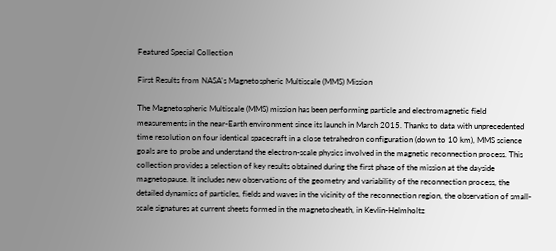Featured Special Collection

First Results from NASA's Magnetospheric Multiscale (MMS) Mission

The Magnetospheric Multiscale (MMS) mission has been performing particle and electromagnetic field measurements in the near-Earth environment since its launch in March 2015. Thanks to data with unprecedented time resolution on four identical spacecraft in a close tetrahedron configuration (down to 10 km), MMS science goals are to probe and understand the electron-scale physics involved in the magnetic reconnection process. This collection provides a selection of key results obtained during the first phase of the mission at the dayside magnetopause. It includes new observations of the geometry and variability of the reconnection process, the detailed dynamics of particles, fields and waves in the vicinity of the reconnection region, the observation of small-scale signatures at current sheets formed in the magnetosheath, in Kevlin-Helmholtz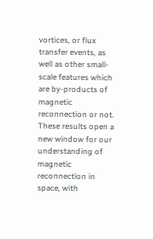vortices, or flux transfer events, as well as other small-scale features which are by-products of magnetic reconnection or not. These results open a new window for our understanding of magnetic reconnection in space, with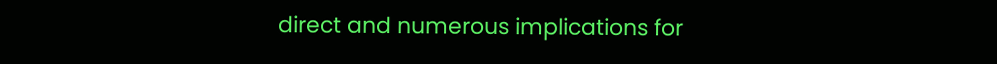direct and numerous implications for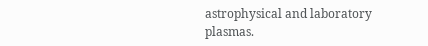astrophysical and laboratory plasmas.